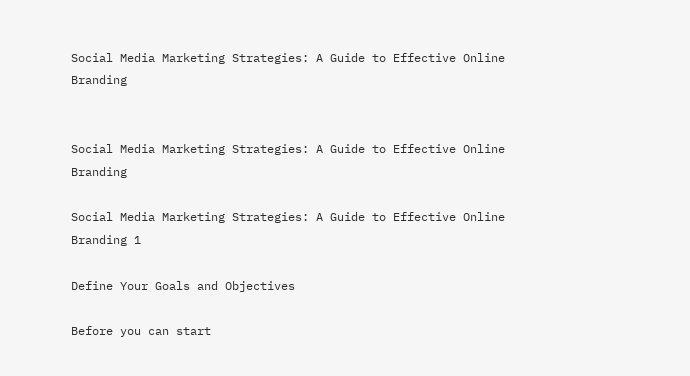Social Media Marketing Strategies: A Guide to Effective Online Branding


Social Media Marketing Strategies: A Guide to Effective Online Branding

Social Media Marketing Strategies: A Guide to Effective Online Branding 1

Define Your Goals and Objectives

Before you can start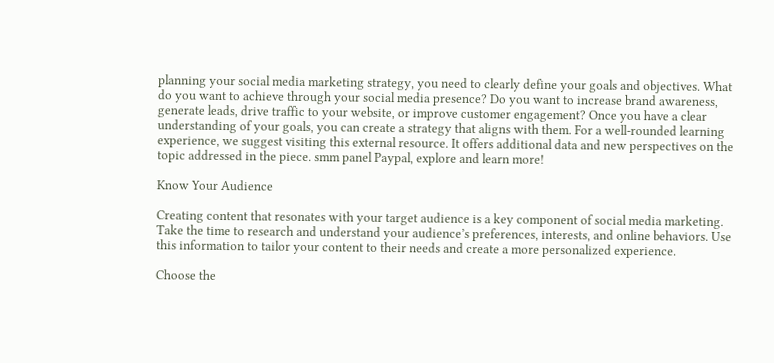planning your social media marketing strategy, you need to clearly define your goals and objectives. What do you want to achieve through your social media presence? Do you want to increase brand awareness, generate leads, drive traffic to your website, or improve customer engagement? Once you have a clear understanding of your goals, you can create a strategy that aligns with them. For a well-rounded learning experience, we suggest visiting this external resource. It offers additional data and new perspectives on the topic addressed in the piece. smm panel Paypal, explore and learn more!

Know Your Audience

Creating content that resonates with your target audience is a key component of social media marketing. Take the time to research and understand your audience’s preferences, interests, and online behaviors. Use this information to tailor your content to their needs and create a more personalized experience.

Choose the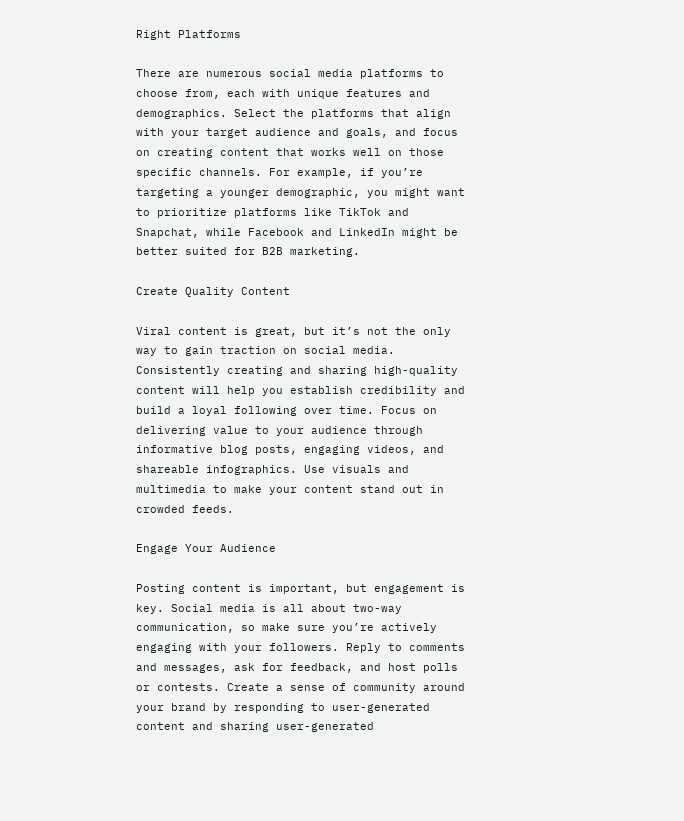Right Platforms

There are numerous social media platforms to choose from, each with unique features and demographics. Select the platforms that align with your target audience and goals, and focus on creating content that works well on those specific channels. For example, if you’re targeting a younger demographic, you might want to prioritize platforms like TikTok and Snapchat, while Facebook and LinkedIn might be better suited for B2B marketing.

Create Quality Content

Viral content is great, but it’s not the only way to gain traction on social media. Consistently creating and sharing high-quality content will help you establish credibility and build a loyal following over time. Focus on delivering value to your audience through informative blog posts, engaging videos, and shareable infographics. Use visuals and multimedia to make your content stand out in crowded feeds.

Engage Your Audience

Posting content is important, but engagement is key. Social media is all about two-way communication, so make sure you’re actively engaging with your followers. Reply to comments and messages, ask for feedback, and host polls or contests. Create a sense of community around your brand by responding to user-generated content and sharing user-generated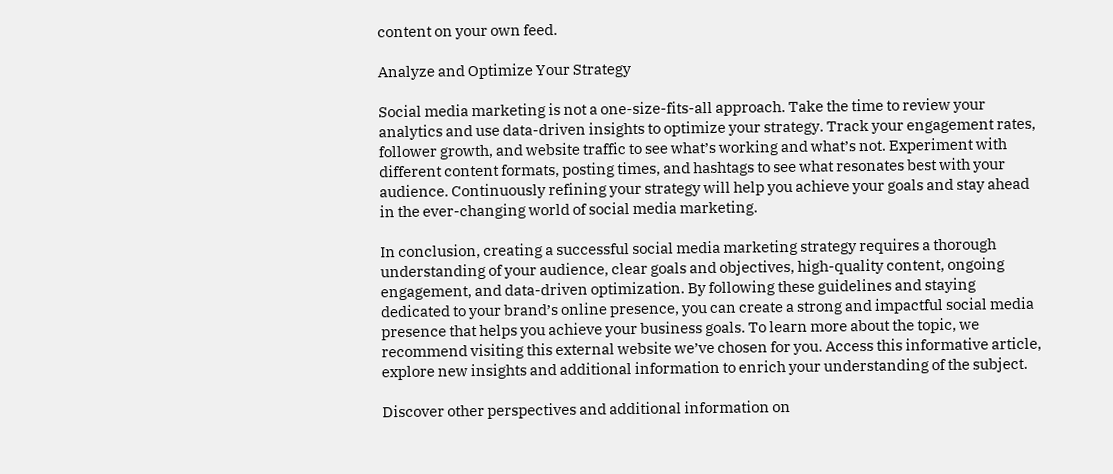content on your own feed.

Analyze and Optimize Your Strategy

Social media marketing is not a one-size-fits-all approach. Take the time to review your analytics and use data-driven insights to optimize your strategy. Track your engagement rates, follower growth, and website traffic to see what’s working and what’s not. Experiment with different content formats, posting times, and hashtags to see what resonates best with your audience. Continuously refining your strategy will help you achieve your goals and stay ahead in the ever-changing world of social media marketing.

In conclusion, creating a successful social media marketing strategy requires a thorough understanding of your audience, clear goals and objectives, high-quality content, ongoing engagement, and data-driven optimization. By following these guidelines and staying dedicated to your brand’s online presence, you can create a strong and impactful social media presence that helps you achieve your business goals. To learn more about the topic, we recommend visiting this external website we’ve chosen for you. Access this informative article, explore new insights and additional information to enrich your understanding of the subject.

Discover other perspectives and additional information on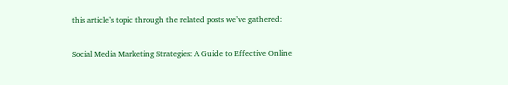this article’s topic through the related posts we’ve gathered:

Social Media Marketing Strategies: A Guide to Effective Online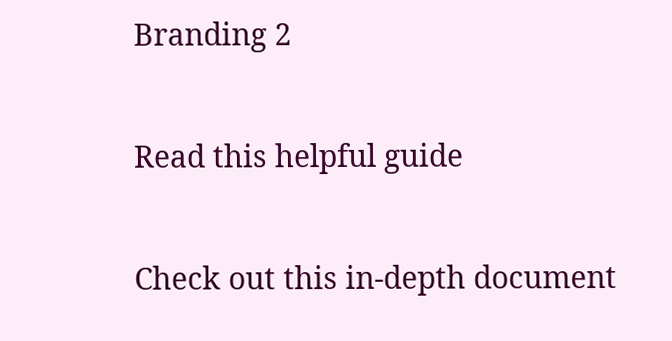Branding 2

Read this helpful guide

Check out this in-depth document